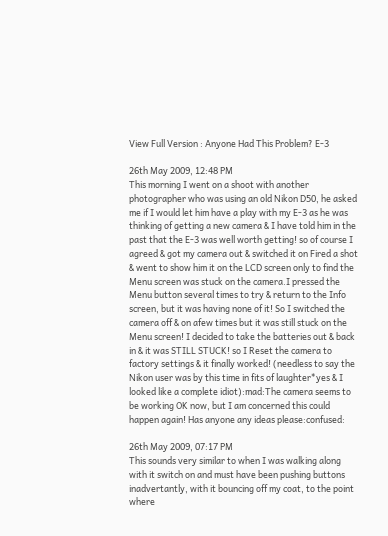View Full Version : Anyone Had This Problem? E-3

26th May 2009, 12:48 PM
This morning I went on a shoot with another photographer who was using an old Nikon D50, he asked me if I would let him have a play with my E-3 as he was thinking of getting a new camera & I have told him in the past that the E-3 was well worth getting! so of course I agreed & got my camera out & switched it on Fired a shot & went to show him it on the LCD screen only to find the Menu screen was stuck on the camera.I pressed the Menu button several times to try & return to the Info screen, but it was having none of it! So I switched the camera off & on afew times but it was still stuck on the Menu screen! I decided to take the batteries out & back in & it was STILL STUCK! so I Reset the camera to factory settings & it finally worked! (needless to say the Nikon user was by this time in fits of laughter*yes & I looked like a complete idiot):mad:The camera seems to be working OK now, but I am concerned this could happen again! Has anyone any ideas please:confused:

26th May 2009, 07:17 PM
This sounds very similar to when I was walking along with it switch on and must have been pushing buttons inadvertantly, with it bouncing off my coat, to the point where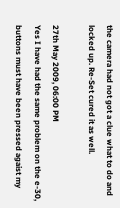the camera had not got a clue what to do and locked up. Re-Set cured it as well.

27th May 2009, 06:00 PM
Yes I have had the same problem on the e-30, buttons must have been pressed agaist my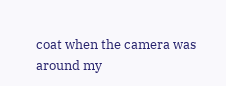coat when the camera was around my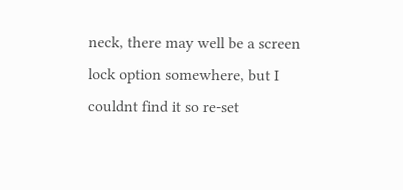neck, there may well be a screen lock option somewhere, but I couldnt find it so re-set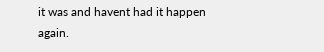it was and havent had it happen again.